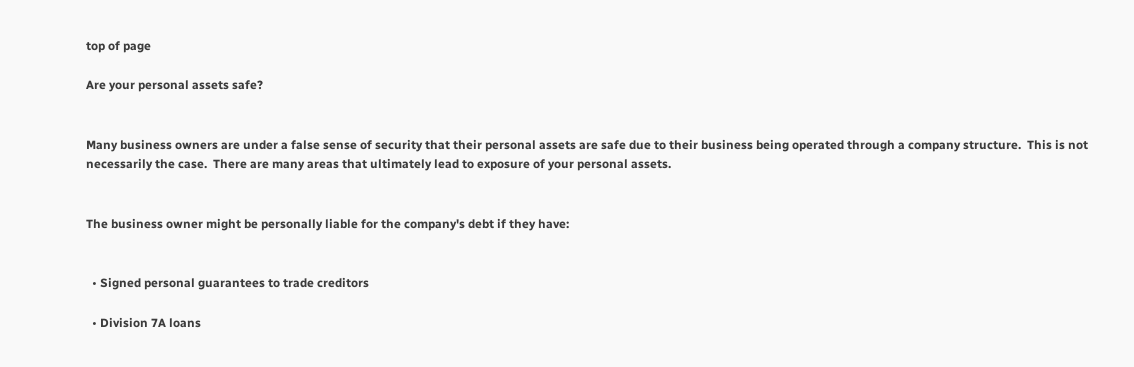top of page

Are your personal assets safe?


Many business owners are under a false sense of security that their personal assets are safe due to their business being operated through a company structure.  This is not necessarily the case.  There are many areas that ultimately lead to exposure of your personal assets.


The business owner might be personally liable for the company's debt if they have:


  • Signed personal guarantees to trade creditors

  • Division 7A loans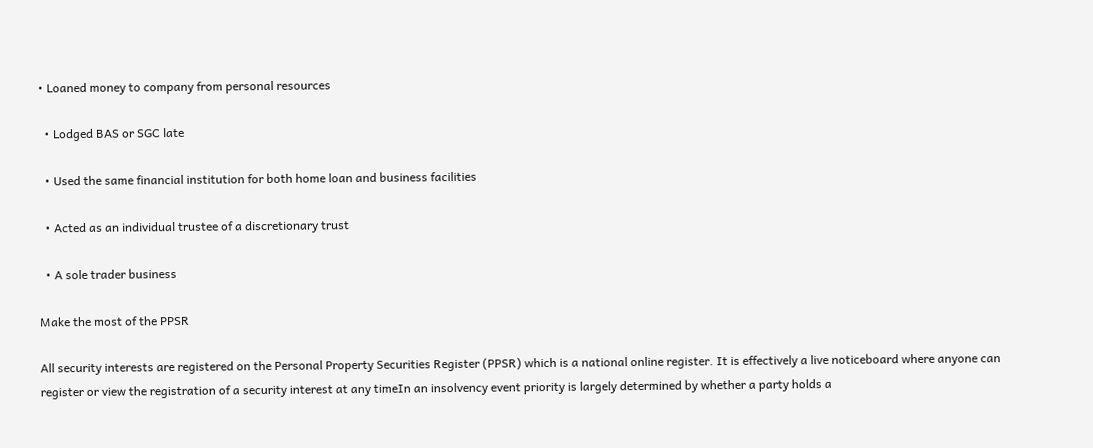• Loaned money to company from personal resources

  • Lodged BAS or SGC late

  • Used the same financial institution for both home loan and business facilities

  • Acted as an individual trustee of a discretionary trust

  • A sole trader business

Make the most of the PPSR

All security interests are registered on the Personal Property Securities Register (PPSR) which is a national online register. It is effectively a live noticeboard where anyone can register or view the registration of a security interest at any timeIn an insolvency event priority is largely determined by whether a party holds a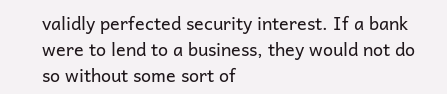validly perfected security interest. If a bank were to lend to a business, they would not do so without some sort of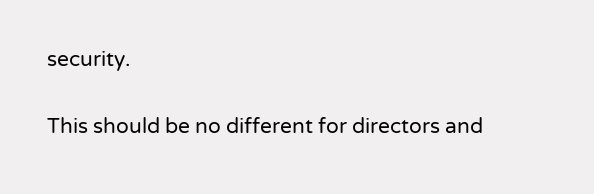security.

This should be no different for directors and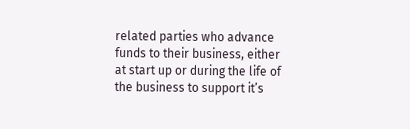related parties who advance funds to their business, either at start up or during the life of the business to support it’s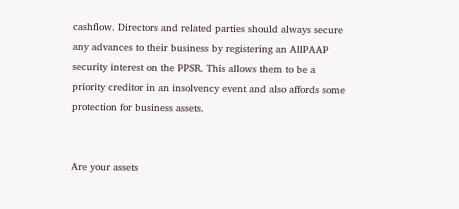cashflow. Directors and related parties should always secure any advances to their business by registering an AllPAAP security interest on the PPSR. This allows them to be a priority creditor in an insolvency event and also affords some protection for business assets.


Are your assets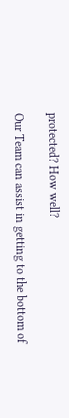protected? How well?

Our Team can assist in getting to the bottom of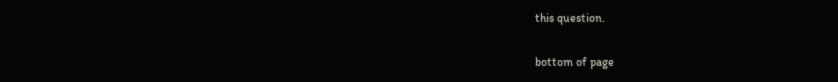this question.

bottom of page